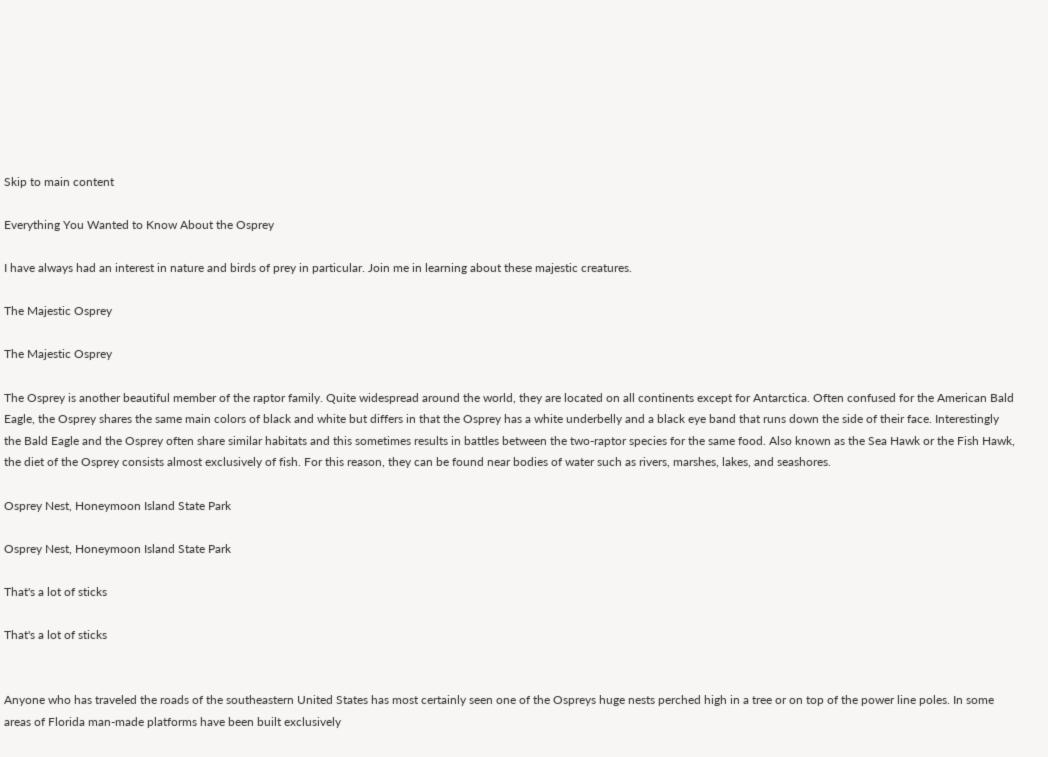Skip to main content

Everything You Wanted to Know About the Osprey

I have always had an interest in nature and birds of prey in particular. Join me in learning about these majestic creatures.

The Majestic Osprey

The Majestic Osprey

The Osprey is another beautiful member of the raptor family. Quite widespread around the world, they are located on all continents except for Antarctica. Often confused for the American Bald Eagle, the Osprey shares the same main colors of black and white but differs in that the Osprey has a white underbelly and a black eye band that runs down the side of their face. Interestingly the Bald Eagle and the Osprey often share similar habitats and this sometimes results in battles between the two-raptor species for the same food. Also known as the Sea Hawk or the Fish Hawk, the diet of the Osprey consists almost exclusively of fish. For this reason, they can be found near bodies of water such as rivers, marshes, lakes, and seashores.

Osprey Nest, Honeymoon Island State Park

Osprey Nest, Honeymoon Island State Park

That's a lot of sticks

That's a lot of sticks


Anyone who has traveled the roads of the southeastern United States has most certainly seen one of the Ospreys huge nests perched high in a tree or on top of the power line poles. In some areas of Florida man-made platforms have been built exclusively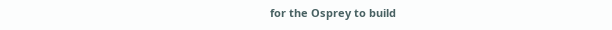for the Osprey to build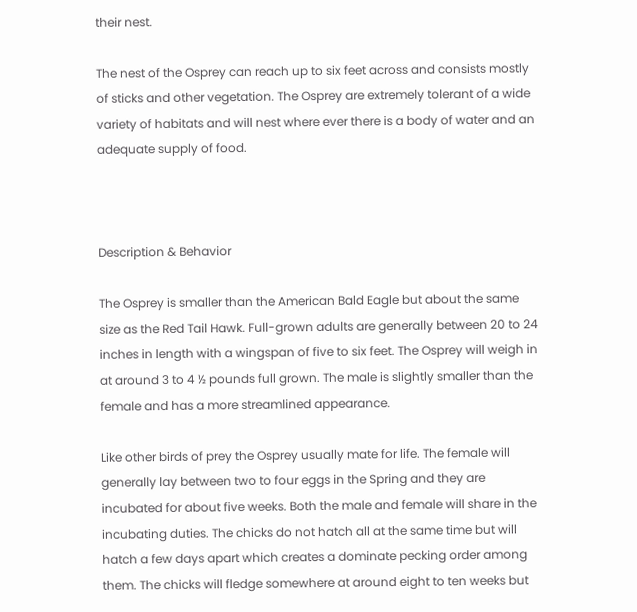their nest.

The nest of the Osprey can reach up to six feet across and consists mostly of sticks and other vegetation. The Osprey are extremely tolerant of a wide variety of habitats and will nest where ever there is a body of water and an adequate supply of food.



Description & Behavior

The Osprey is smaller than the American Bald Eagle but about the same size as the Red Tail Hawk. Full-grown adults are generally between 20 to 24 inches in length with a wingspan of five to six feet. The Osprey will weigh in at around 3 to 4 ½ pounds full grown. The male is slightly smaller than the female and has a more streamlined appearance.

Like other birds of prey the Osprey usually mate for life. The female will generally lay between two to four eggs in the Spring and they are incubated for about five weeks. Both the male and female will share in the incubating duties. The chicks do not hatch all at the same time but will hatch a few days apart which creates a dominate pecking order among them. The chicks will fledge somewhere at around eight to ten weeks but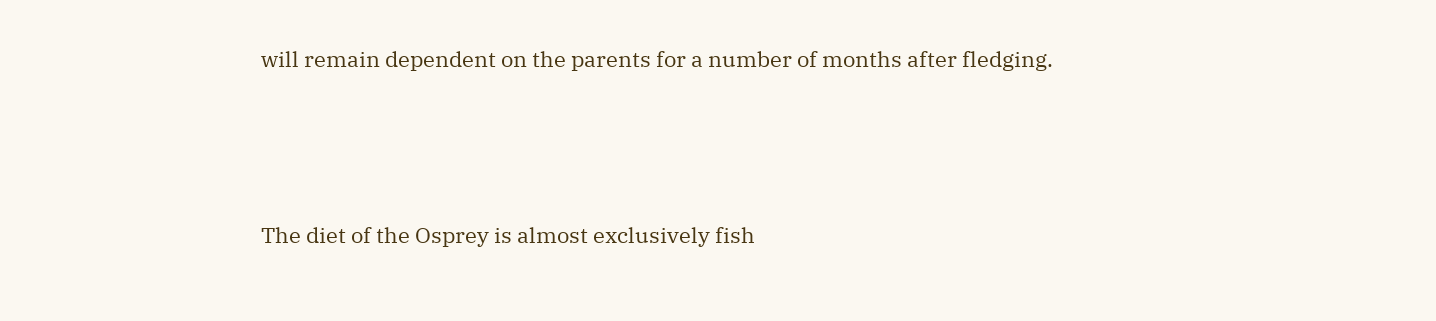will remain dependent on the parents for a number of months after fledging.




The diet of the Osprey is almost exclusively fish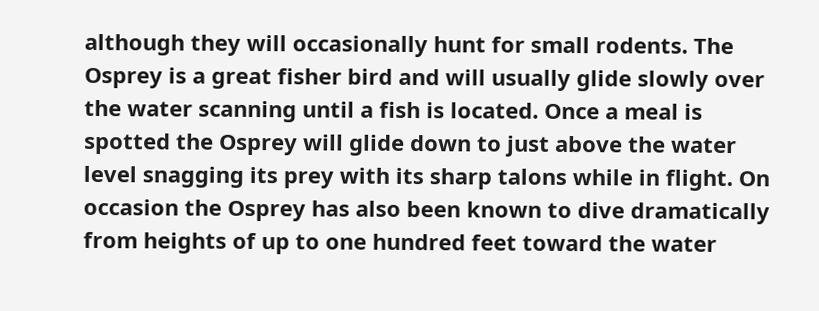although they will occasionally hunt for small rodents. The Osprey is a great fisher bird and will usually glide slowly over the water scanning until a fish is located. Once a meal is spotted the Osprey will glide down to just above the water level snagging its prey with its sharp talons while in flight. On occasion the Osprey has also been known to dive dramatically from heights of up to one hundred feet toward the water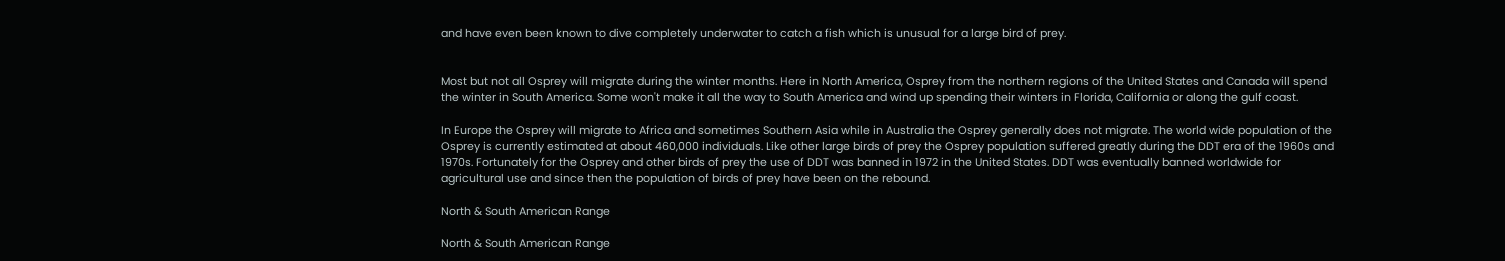and have even been known to dive completely underwater to catch a fish which is unusual for a large bird of prey.


Most but not all Osprey will migrate during the winter months. Here in North America, Osprey from the northern regions of the United States and Canada will spend the winter in South America. Some won't make it all the way to South America and wind up spending their winters in Florida, California or along the gulf coast.

In Europe the Osprey will migrate to Africa and sometimes Southern Asia while in Australia the Osprey generally does not migrate. The world wide population of the Osprey is currently estimated at about 460,000 individuals. Like other large birds of prey the Osprey population suffered greatly during the DDT era of the 1960s and 1970s. Fortunately for the Osprey and other birds of prey the use of DDT was banned in 1972 in the United States. DDT was eventually banned worldwide for agricultural use and since then the population of birds of prey have been on the rebound.

North & South American Range

North & South American Range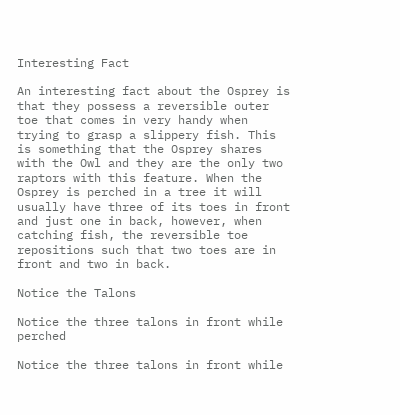Interesting Fact

An interesting fact about the Osprey is that they possess a reversible outer toe that comes in very handy when trying to grasp a slippery fish. This is something that the Osprey shares with the Owl and they are the only two raptors with this feature. When the Osprey is perched in a tree it will usually have three of its toes in front and just one in back, however, when catching fish, the reversible toe repositions such that two toes are in front and two in back.

Notice the Talons

Notice the three talons in front while perched

Notice the three talons in front while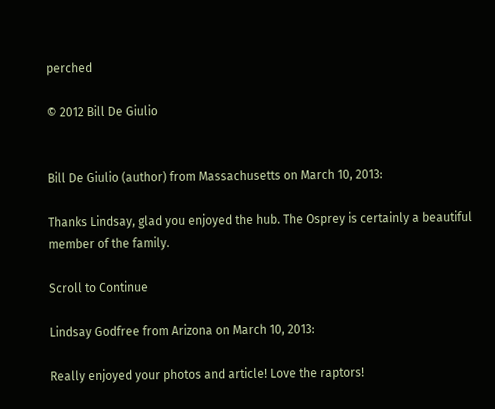perched

© 2012 Bill De Giulio


Bill De Giulio (author) from Massachusetts on March 10, 2013:

Thanks Lindsay, glad you enjoyed the hub. The Osprey is certainly a beautiful member of the family.

Scroll to Continue

Lindsay Godfree from Arizona on March 10, 2013:

Really enjoyed your photos and article! Love the raptors!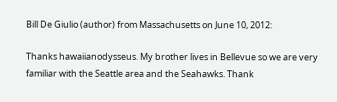Bill De Giulio (author) from Massachusetts on June 10, 2012:

Thanks hawaiianodysseus. My brother lives in Bellevue so we are very familiar with the Seattle area and the Seahawks. Thank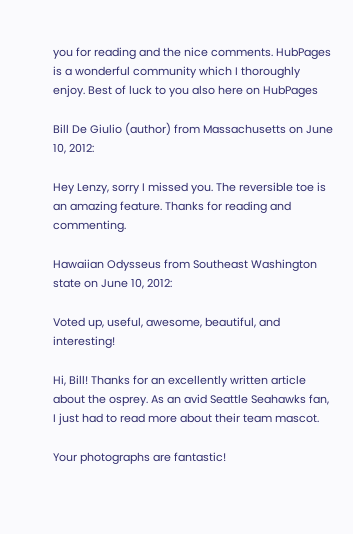you for reading and the nice comments. HubPages is a wonderful community which I thoroughly enjoy. Best of luck to you also here on HubPages

Bill De Giulio (author) from Massachusetts on June 10, 2012:

Hey Lenzy, sorry I missed you. The reversible toe is an amazing feature. Thanks for reading and commenting.

Hawaiian Odysseus from Southeast Washington state on June 10, 2012:

Voted up, useful, awesome, beautiful, and interesting!

Hi, Bill! Thanks for an excellently written article about the osprey. As an avid Seattle Seahawks fan, I just had to read more about their team mascot.

Your photographs are fantastic!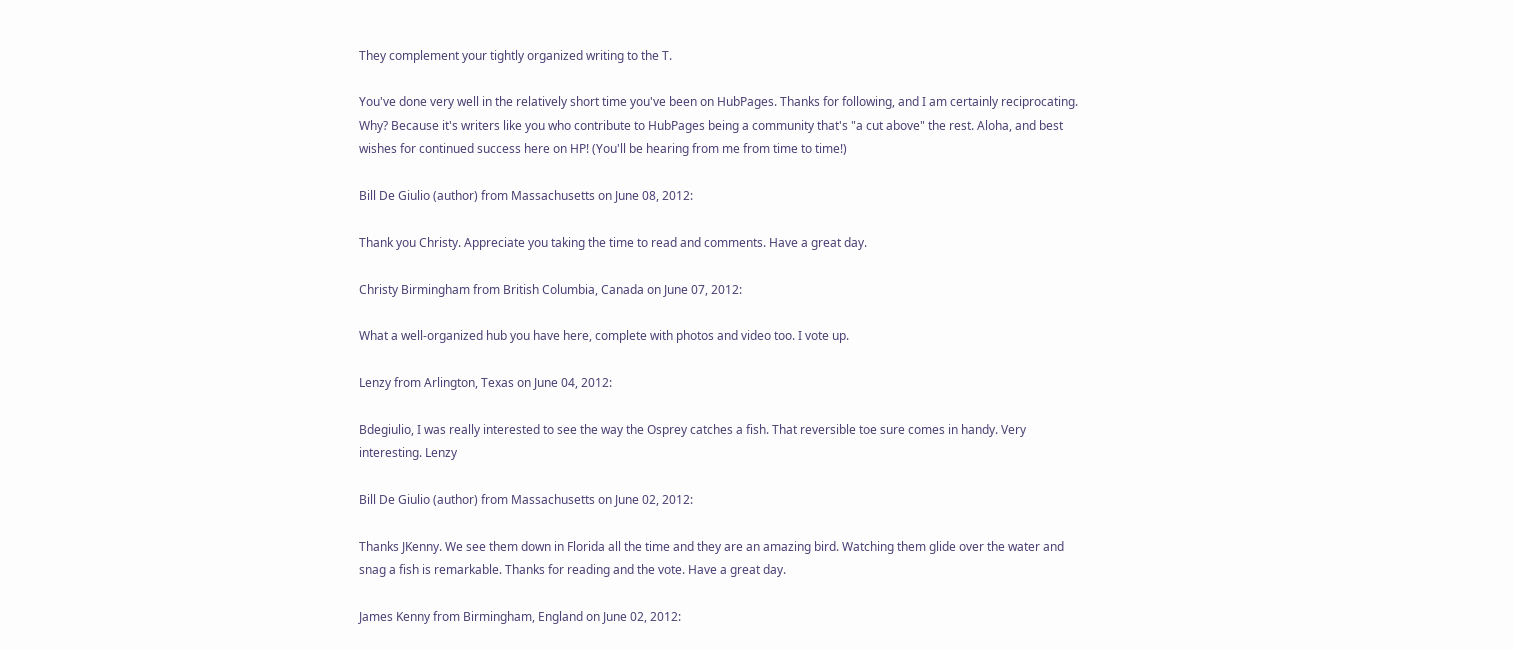They complement your tightly organized writing to the T.

You've done very well in the relatively short time you've been on HubPages. Thanks for following, and I am certainly reciprocating. Why? Because it's writers like you who contribute to HubPages being a community that's "a cut above" the rest. Aloha, and best wishes for continued success here on HP! (You'll be hearing from me from time to time!)

Bill De Giulio (author) from Massachusetts on June 08, 2012:

Thank you Christy. Appreciate you taking the time to read and comments. Have a great day.

Christy Birmingham from British Columbia, Canada on June 07, 2012:

What a well-organized hub you have here, complete with photos and video too. I vote up.

Lenzy from Arlington, Texas on June 04, 2012:

Bdegiulio, I was really interested to see the way the Osprey catches a fish. That reversible toe sure comes in handy. Very interesting. Lenzy

Bill De Giulio (author) from Massachusetts on June 02, 2012:

Thanks JKenny. We see them down in Florida all the time and they are an amazing bird. Watching them glide over the water and snag a fish is remarkable. Thanks for reading and the vote. Have a great day.

James Kenny from Birmingham, England on June 02, 2012: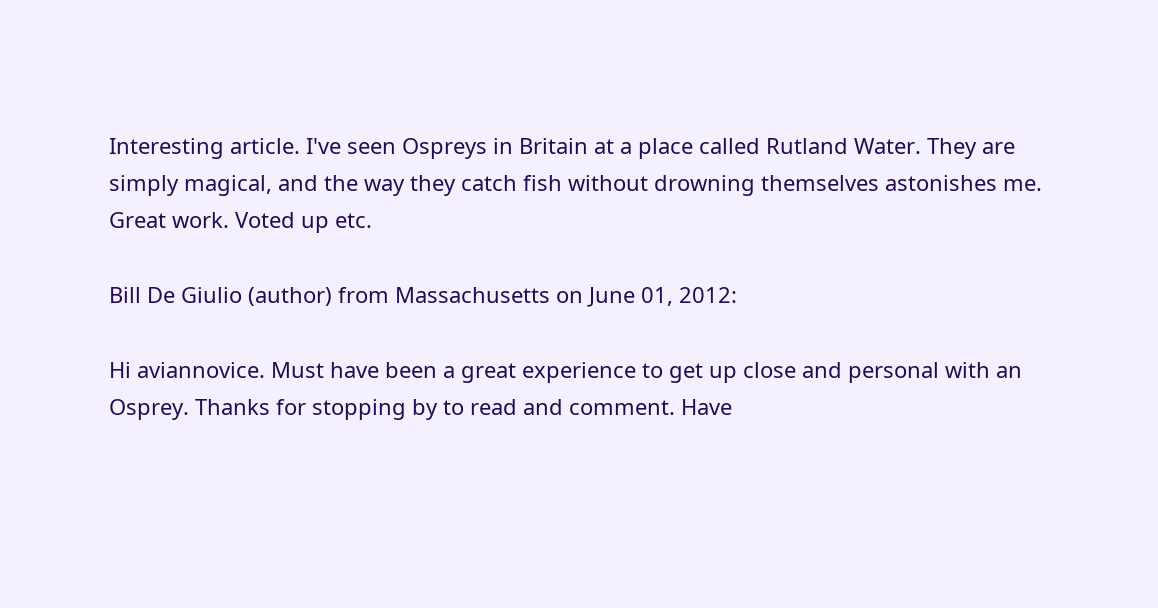Interesting article. I've seen Ospreys in Britain at a place called Rutland Water. They are simply magical, and the way they catch fish without drowning themselves astonishes me. Great work. Voted up etc.

Bill De Giulio (author) from Massachusetts on June 01, 2012:

Hi aviannovice. Must have been a great experience to get up close and personal with an Osprey. Thanks for stopping by to read and comment. Have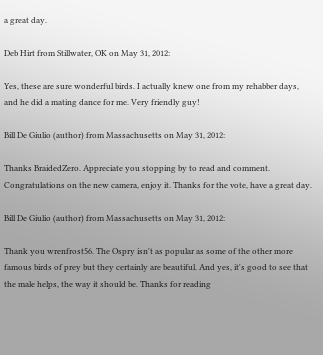a great day.

Deb Hirt from Stillwater, OK on May 31, 2012:

Yes, these are sure wonderful birds. I actually knew one from my rehabber days, and he did a mating dance for me. Very friendly guy!

Bill De Giulio (author) from Massachusetts on May 31, 2012:

Thanks BraidedZero. Appreciate you stopping by to read and comment. Congratulations on the new camera, enjoy it. Thanks for the vote, have a great day.

Bill De Giulio (author) from Massachusetts on May 31, 2012:

Thank you wrenfrost56. The Ospry isn't as popular as some of the other more famous birds of prey but they certainly are beautiful. And yes, it's good to see that the male helps, the way it should be. Thanks for reading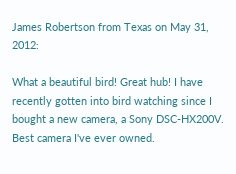James Robertson from Texas on May 31, 2012:

What a beautiful bird! Great hub! I have recently gotten into bird watching since I bought a new camera, a Sony DSC-HX200V. Best camera I've ever owned.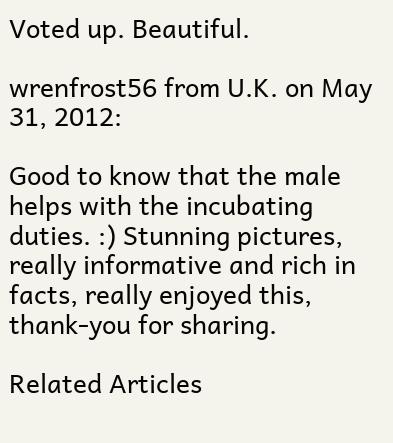Voted up. Beautiful.

wrenfrost56 from U.K. on May 31, 2012:

Good to know that the male helps with the incubating duties. :) Stunning pictures, really informative and rich in facts, really enjoyed this, thank-you for sharing.

Related Articles